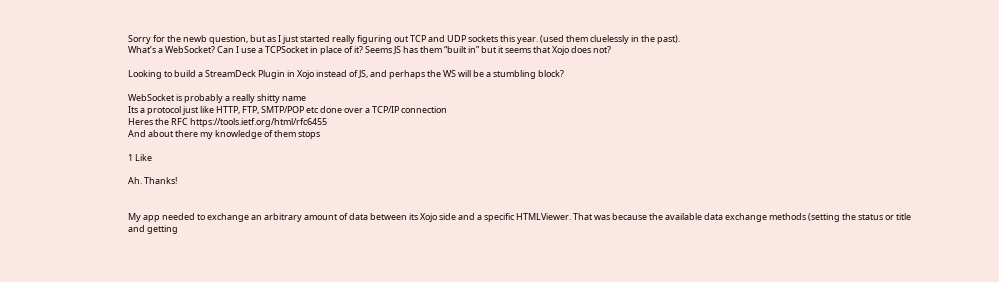Sorry for the newb question, but as I just started really figuring out TCP and UDP sockets this year. (used them cluelessly in the past).
What’s a WebSocket? Can I use a TCPSocket in place of it? Seems JS has them “built in” but it seems that Xojo does not?

Looking to build a StreamDeck Plugin in Xojo instead of JS, and perhaps the WS will be a stumbling block?

WebSocket is probably a really shitty name
Its a protocol just like HTTP, FTP, SMTP/POP etc done over a TCP/IP connection
Heres the RFC https://tools.ietf.org/html/rfc6455
And about there my knowledge of them stops

1 Like

Ah. Thanks!


My app needed to exchange an arbitrary amount of data between its Xojo side and a specific HTMLViewer. That was because the available data exchange methods (setting the status or title and getting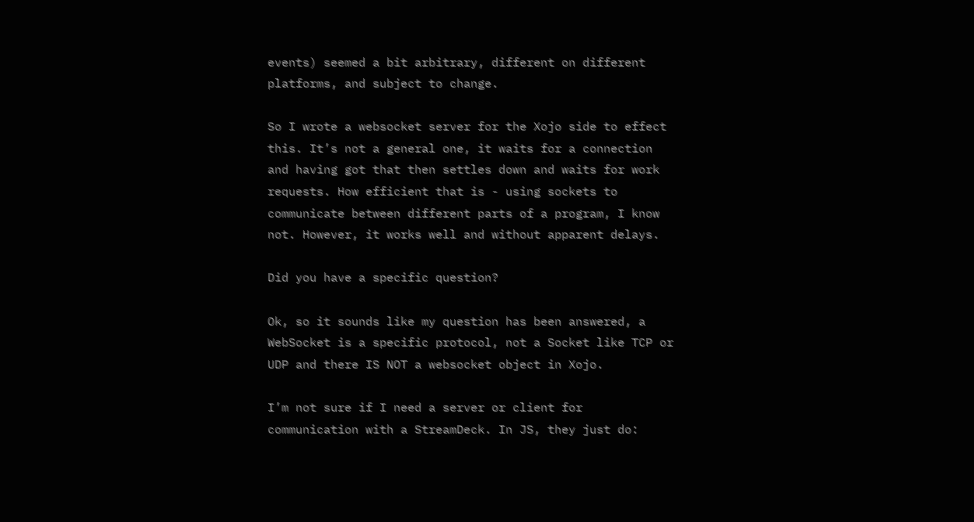events) seemed a bit arbitrary, different on different platforms, and subject to change.

So I wrote a websocket server for the Xojo side to effect this. It’s not a general one, it waits for a connection and having got that then settles down and waits for work requests. How efficient that is - using sockets to communicate between different parts of a program, I know not. However, it works well and without apparent delays.

Did you have a specific question?

Ok, so it sounds like my question has been answered, a WebSocket is a specific protocol, not a Socket like TCP or UDP and there IS NOT a websocket object in Xojo.

I’m not sure if I need a server or client for communication with a StreamDeck. In JS, they just do: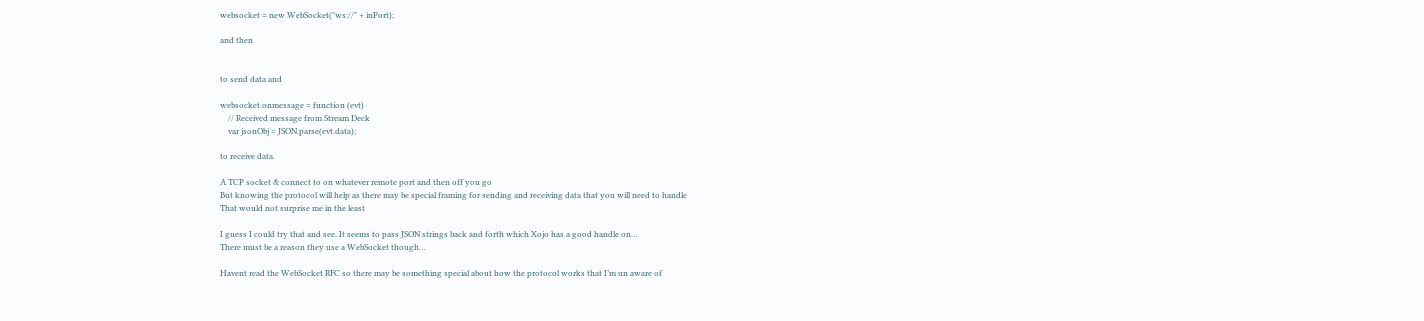websocket = new WebSocket("ws://" + inPort);

and then


to send data and

websocket.onmessage = function (evt)
    // Received message from Stream Deck
    var jsonObj = JSON.parse(evt.data);

to receive data.

A TCP socket & connect to on whatever remote port and then off you go
But knowing the protocol will help as there may be special framing for sending and receiving data that you will need to handle
That would not surprise me in the least

I guess I could try that and see. It seems to pass JSON strings back and forth which Xojo has a good handle on…
There must be a reason they use a WebSocket though…

Havent read the WebSocket RFC so there may be something special about how the protocol works that I’m un aware of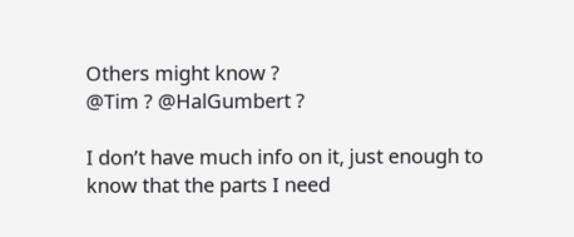Others might know ?
@Tim ? @HalGumbert ?

I don’t have much info on it, just enough to know that the parts I need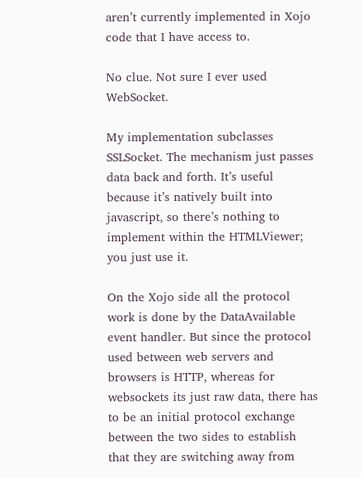aren’t currently implemented in Xojo code that I have access to.

No clue. Not sure I ever used WebSocket.

My implementation subclasses SSLSocket. The mechanism just passes data back and forth. It’s useful because it’s natively built into javascript, so there’s nothing to implement within the HTMLViewer; you just use it.

On the Xojo side all the protocol work is done by the DataAvailable event handler. But since the protocol used between web servers and browsers is HTTP, whereas for websockets its just raw data, there has to be an initial protocol exchange between the two sides to establish that they are switching away from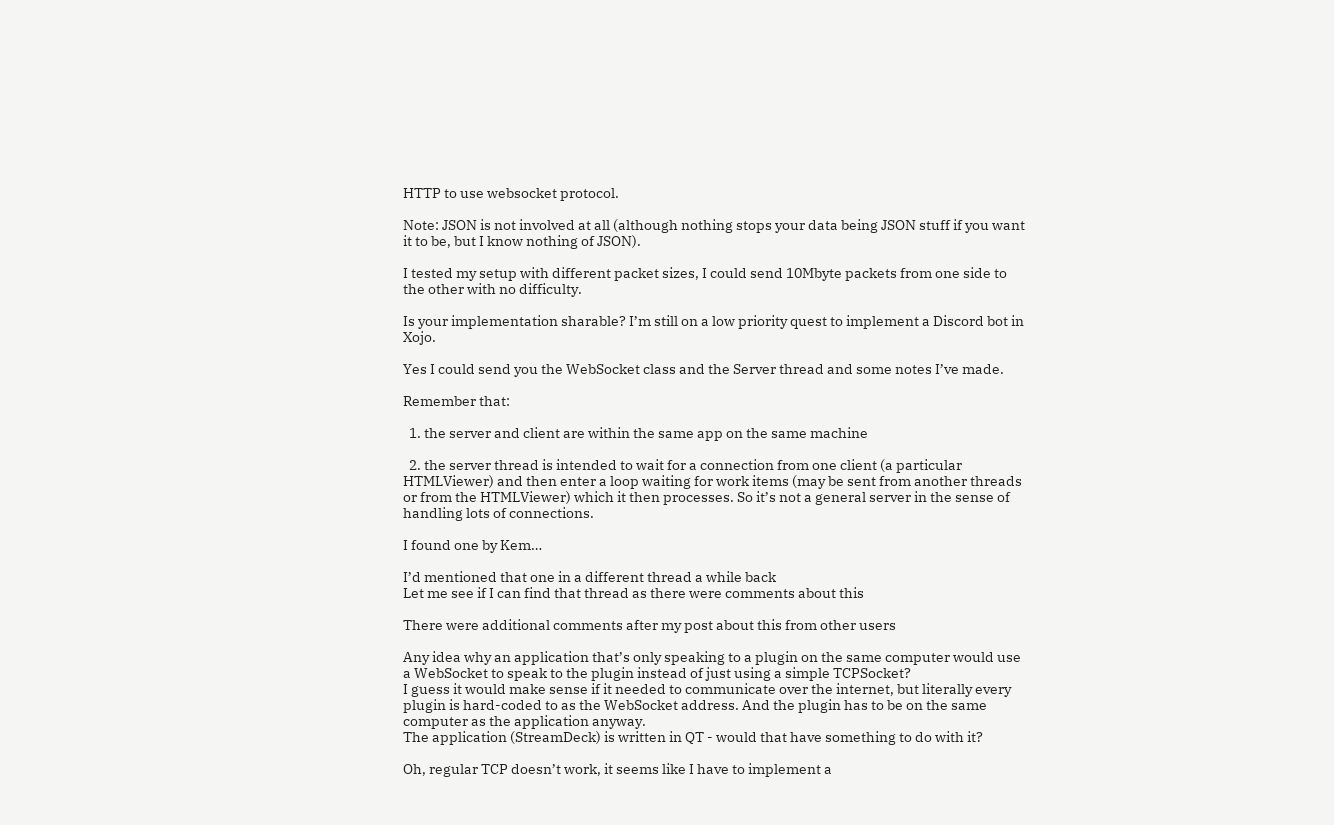HTTP to use websocket protocol.

Note: JSON is not involved at all (although nothing stops your data being JSON stuff if you want it to be, but I know nothing of JSON).

I tested my setup with different packet sizes, I could send 10Mbyte packets from one side to the other with no difficulty.

Is your implementation sharable? I’m still on a low priority quest to implement a Discord bot in Xojo.

Yes I could send you the WebSocket class and the Server thread and some notes I’ve made.

Remember that:

  1. the server and client are within the same app on the same machine

  2. the server thread is intended to wait for a connection from one client (a particular HTMLViewer) and then enter a loop waiting for work items (may be sent from another threads or from the HTMLViewer) which it then processes. So it’s not a general server in the sense of handling lots of connections.

I found one by Kem…

I’d mentioned that one in a different thread a while back
Let me see if I can find that thread as there were comments about this

There were additional comments after my post about this from other users

Any idea why an application that’s only speaking to a plugin on the same computer would use a WebSocket to speak to the plugin instead of just using a simple TCPSocket?
I guess it would make sense if it needed to communicate over the internet, but literally every plugin is hard-coded to as the WebSocket address. And the plugin has to be on the same computer as the application anyway.
The application (StreamDeck) is written in QT - would that have something to do with it?

Oh, regular TCP doesn’t work, it seems like I have to implement a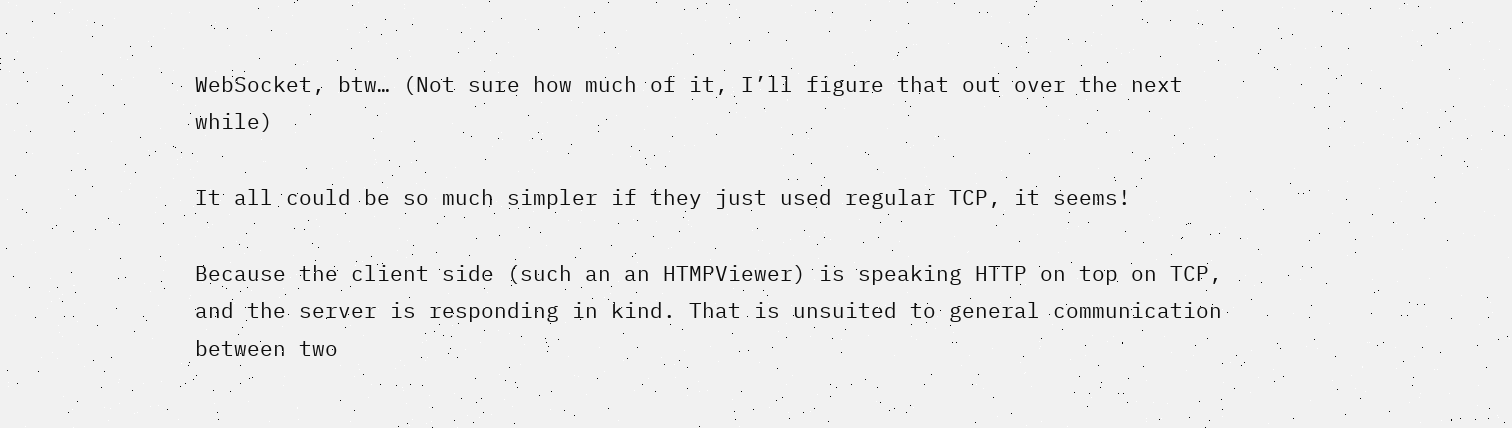WebSocket, btw… (Not sure how much of it, I’ll figure that out over the next while)

It all could be so much simpler if they just used regular TCP, it seems!

Because the client side (such an an HTMPViewer) is speaking HTTP on top on TCP, and the server is responding in kind. That is unsuited to general communication between two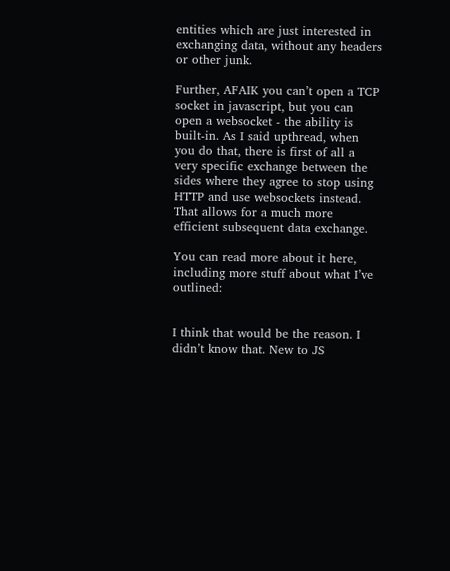entities which are just interested in exchanging data, without any headers or other junk.

Further, AFAIK you can’t open a TCP socket in javascript, but you can open a websocket - the ability is built-in. As I said upthread, when you do that, there is first of all a very specific exchange between the sides where they agree to stop using HTTP and use websockets instead. That allows for a much more efficient subsequent data exchange.

You can read more about it here, including more stuff about what I’ve outlined:


I think that would be the reason. I didn’t know that. New to JS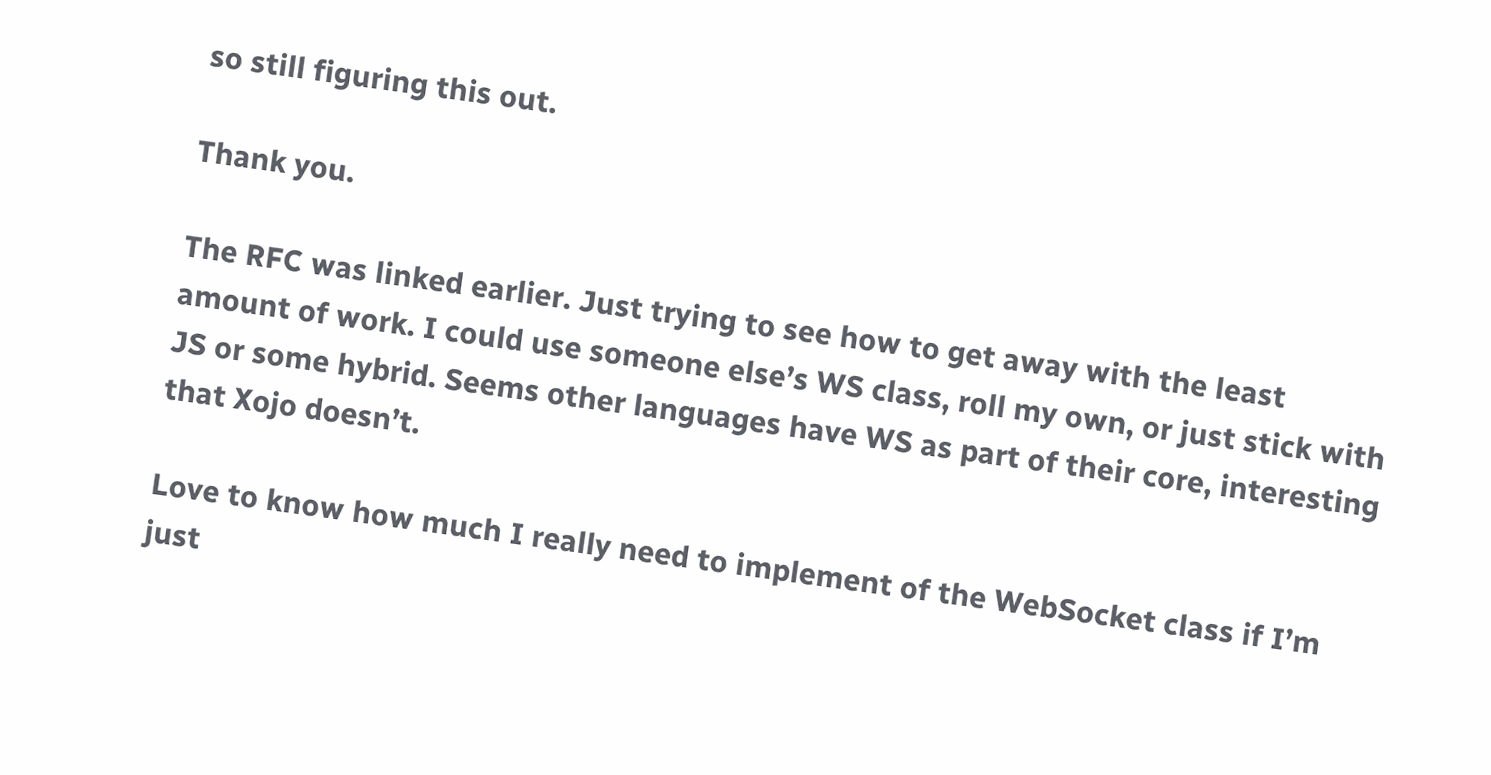so still figuring this out.

Thank you.

The RFC was linked earlier. Just trying to see how to get away with the least amount of work. I could use someone else’s WS class, roll my own, or just stick with JS or some hybrid. Seems other languages have WS as part of their core, interesting that Xojo doesn’t.

Love to know how much I really need to implement of the WebSocket class if I’m just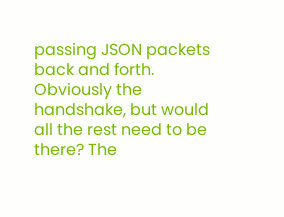passing JSON packets back and forth. Obviously the handshake, but would all the rest need to be there? The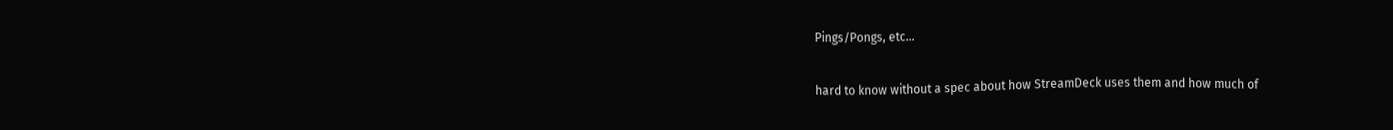Pings/Pongs, etc…

hard to know without a spec about how StreamDeck uses them and how much of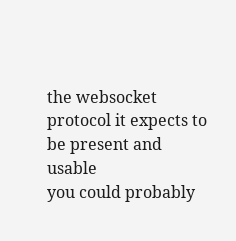the websocket protocol it expects to be present and usable
you could probably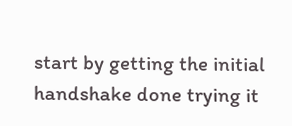start by getting the initial handshake done trying it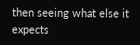then seeing what else it expects